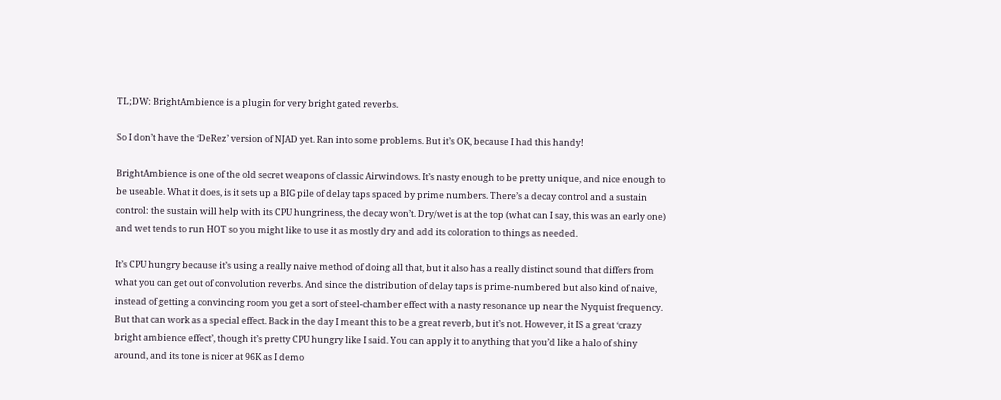TL;DW: BrightAmbience is a plugin for very bright gated reverbs.

So I don’t have the ‘DeRez’ version of NJAD yet. Ran into some problems. But it’s OK, because I had this handy!

BrightAmbience is one of the old secret weapons of classic Airwindows. It’s nasty enough to be pretty unique, and nice enough to be useable. What it does, is it sets up a BIG pile of delay taps spaced by prime numbers. There’s a decay control and a sustain control: the sustain will help with its CPU hungriness, the decay won’t. Dry/wet is at the top (what can I say, this was an early one) and wet tends to run HOT so you might like to use it as mostly dry and add its coloration to things as needed.

It’s CPU hungry because it’s using a really naive method of doing all that, but it also has a really distinct sound that differs from what you can get out of convolution reverbs. And since the distribution of delay taps is prime-numbered but also kind of naive, instead of getting a convincing room you get a sort of steel-chamber effect with a nasty resonance up near the Nyquist frequency. But that can work as a special effect. Back in the day I meant this to be a great reverb, but it’s not. However, it IS a great ‘crazy bright ambience effect’, though it’s pretty CPU hungry like I said. You can apply it to anything that you’d like a halo of shiny around, and its tone is nicer at 96K as I demo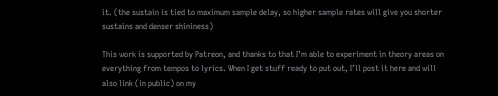it. (the sustain is tied to maximum sample delay, so higher sample rates will give you shorter sustains and denser shininess)

This work is supported by Patreon, and thanks to that I’m able to experiment in theory areas on everything from tempos to lyrics. When I get stuff ready to put out, I’ll post it here and will also link (in public) on my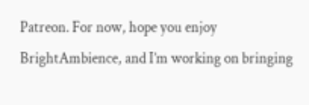Patreon. For now, hope you enjoy BrightAmbience, and I’m working on bringing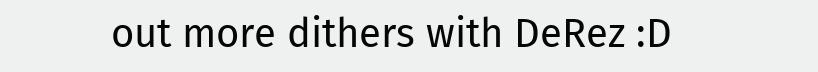out more dithers with DeRez :D